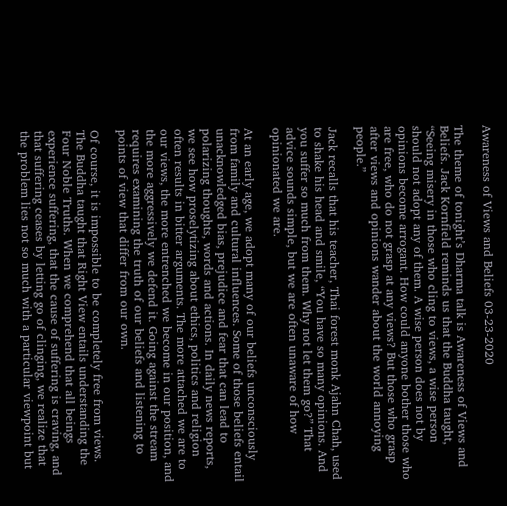Awareness of Views and Beliefs 03-23-2020

The theme of tonight’s Dharma talk is Awareness of Views and Beliefs. Jack Kornfield reminds us that the Buddha taught, “Seeing misery in those who cling to views, a wise person should not adopt any of them. A wise person does not by opinions become arrogant. How could anyone bother those who are free, who do not grasp at any views? But those who grasp after views and opinions wander about the world annoying people.”

Jack recalls that his teacher, Thai forest monk Ajahn Chah, used to shake his head and smile, “You have so many opinions. And you suffer so much from them. Why not let them go?” That advice sounds simple, but we are often unaware of how opinionated we are.

At an early age, we adopt many of our beliefs unconsciously from family and cultural influences. Some of those beliefs entail unacknowledged bias, prejudice and fear that can lead to polarizing thoughts, words and actions. In daily news reports, we see how proselytizing about ethics, politics and religion often results in bitter arguments. The more attached we are to our views, the more entrenched we become in our position, and the more aggressively we defend it. Going against the stream requires examining the truth of our beliefs and listening to points of view that differ from our own.

Of course, it is impossible to be completely free from views. The Buddha taught that Right View entails understanding the Four Noble Truths. When we comprehend that all beings experience suffering, that the cause of suffering is craving, and that suffering ceases by letting go of clinging, we realize that the problem lies not so much with a particular viewpoint but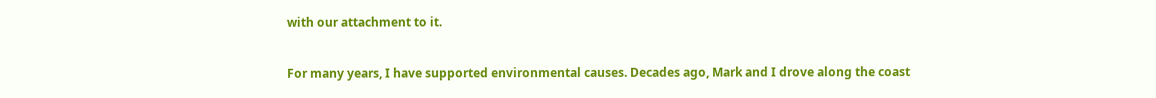with our attachment to it.

For many years, I have supported environmental causes. Decades ago, Mark and I drove along the coast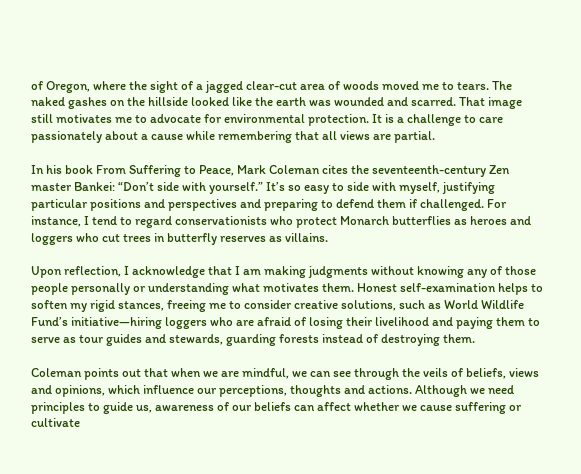of Oregon, where the sight of a jagged clear-cut area of woods moved me to tears. The naked gashes on the hillside looked like the earth was wounded and scarred. That image still motivates me to advocate for environmental protection. It is a challenge to care passionately about a cause while remembering that all views are partial.

In his book From Suffering to Peace, Mark Coleman cites the seventeenth-century Zen master Bankei: “Don’t side with yourself.” It’s so easy to side with myself, justifying particular positions and perspectives and preparing to defend them if challenged. For instance, I tend to regard conservationists who protect Monarch butterflies as heroes and loggers who cut trees in butterfly reserves as villains.

Upon reflection, I acknowledge that I am making judgments without knowing any of those people personally or understanding what motivates them. Honest self-examination helps to soften my rigid stances, freeing me to consider creative solutions, such as World Wildlife Fund’s initiative—hiring loggers who are afraid of losing their livelihood and paying them to serve as tour guides and stewards, guarding forests instead of destroying them.

Coleman points out that when we are mindful, we can see through the veils of beliefs, views and opinions, which influence our perceptions, thoughts and actions. Although we need principles to guide us, awareness of our beliefs can affect whether we cause suffering or cultivate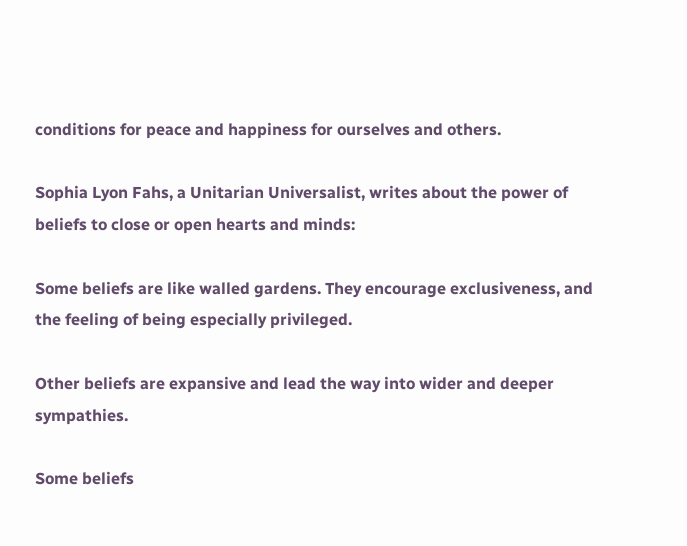conditions for peace and happiness for ourselves and others.

Sophia Lyon Fahs, a Unitarian Universalist, writes about the power of beliefs to close or open hearts and minds:

Some beliefs are like walled gardens. They encourage exclusiveness, and the feeling of being especially privileged.

Other beliefs are expansive and lead the way into wider and deeper sympathies.

Some beliefs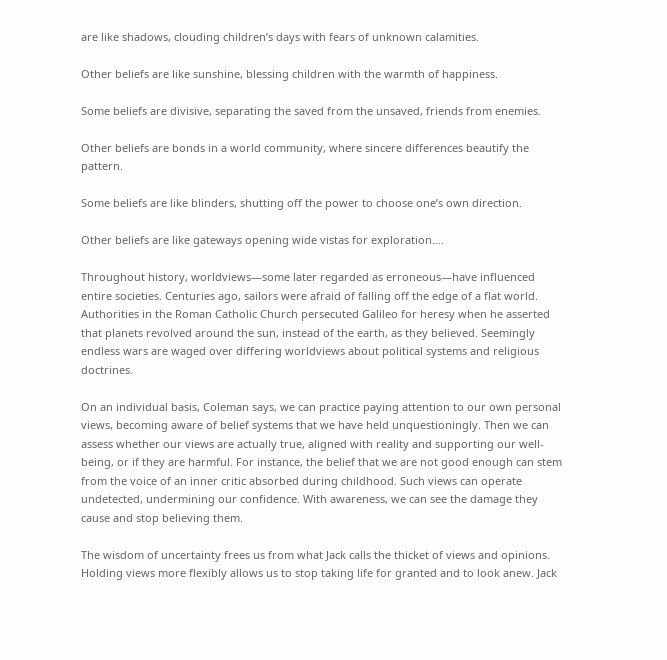are like shadows, clouding children’s days with fears of unknown calamities.

Other beliefs are like sunshine, blessing children with the warmth of happiness.

Some beliefs are divisive, separating the saved from the unsaved, friends from enemies.

Other beliefs are bonds in a world community, where sincere differences beautify the pattern.

Some beliefs are like blinders, shutting off the power to choose one’s own direction.

Other beliefs are like gateways opening wide vistas for exploration….

Throughout history, worldviews—some later regarded as erroneous—have influenced entire societies. Centuries ago, sailors were afraid of falling off the edge of a flat world. Authorities in the Roman Catholic Church persecuted Galileo for heresy when he asserted that planets revolved around the sun, instead of the earth, as they believed. Seemingly endless wars are waged over differing worldviews about political systems and religious doctrines.

On an individual basis, Coleman says, we can practice paying attention to our own personal views, becoming aware of belief systems that we have held unquestioningly. Then we can assess whether our views are actually true, aligned with reality and supporting our well-being, or if they are harmful. For instance, the belief that we are not good enough can stem from the voice of an inner critic absorbed during childhood. Such views can operate undetected, undermining our confidence. With awareness, we can see the damage they cause and stop believing them.

The wisdom of uncertainty frees us from what Jack calls the thicket of views and opinions. Holding views more flexibly allows us to stop taking life for granted and to look anew. Jack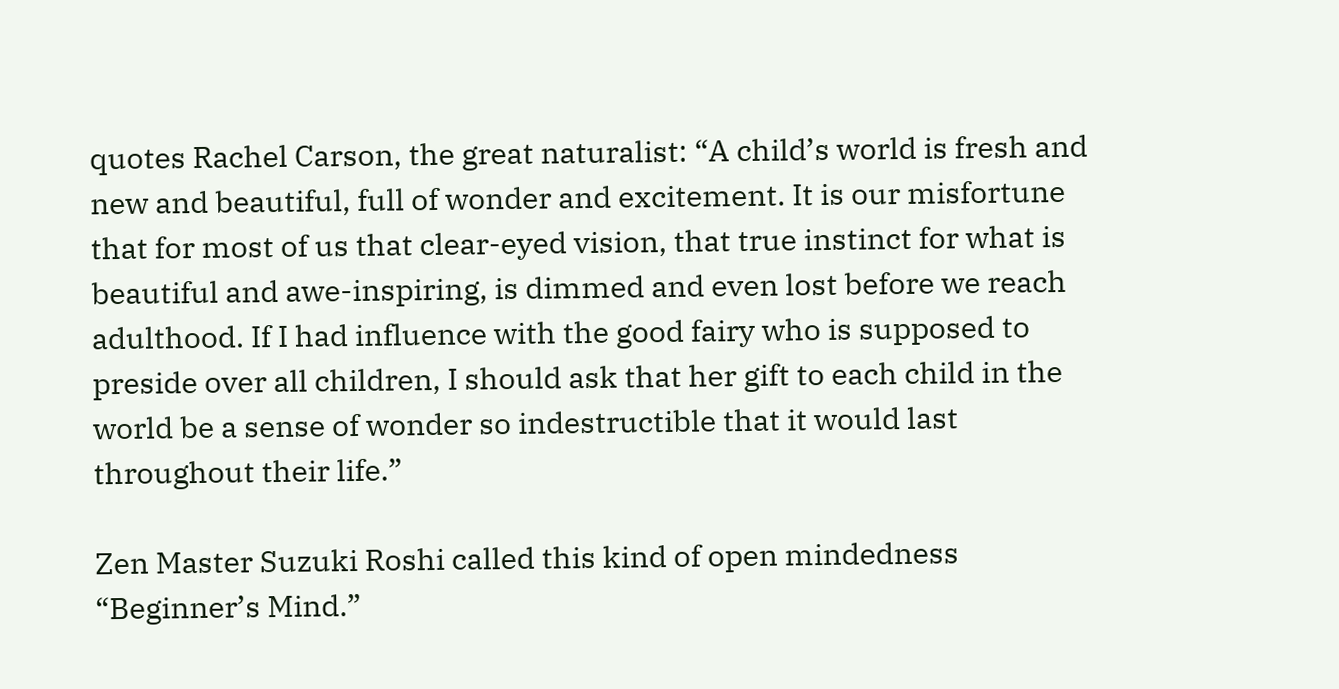quotes Rachel Carson, the great naturalist: “A child’s world is fresh and new and beautiful, full of wonder and excitement. It is our misfortune that for most of us that clear-eyed vision, that true instinct for what is beautiful and awe-inspiring, is dimmed and even lost before we reach adulthood. If I had influence with the good fairy who is supposed to preside over all children, I should ask that her gift to each child in the world be a sense of wonder so indestructible that it would last throughout their life.”

Zen Master Suzuki Roshi called this kind of open mindedness “Beginner’s Mind.”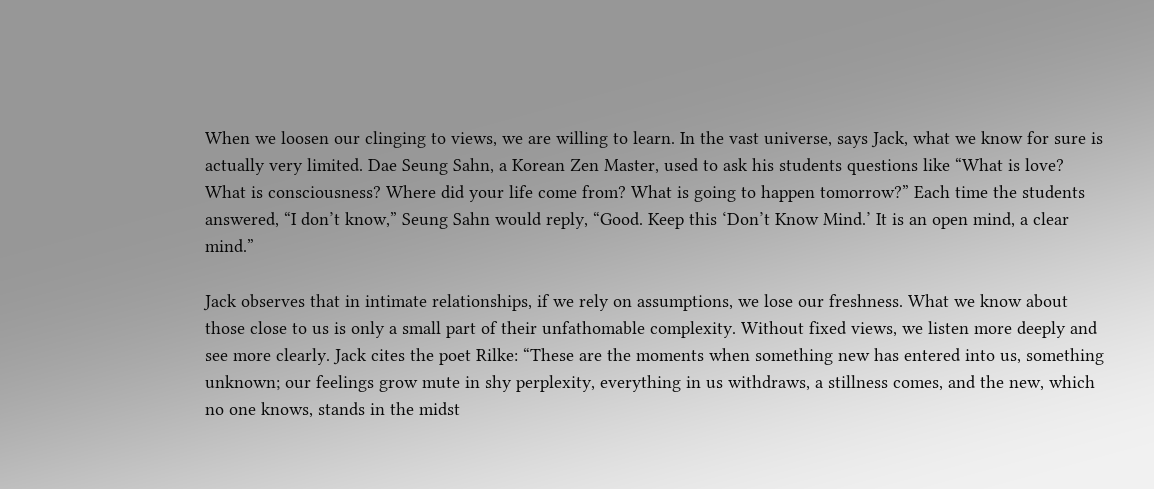When we loosen our clinging to views, we are willing to learn. In the vast universe, says Jack, what we know for sure is actually very limited. Dae Seung Sahn, a Korean Zen Master, used to ask his students questions like “What is love? What is consciousness? Where did your life come from? What is going to happen tomorrow?” Each time the students answered, “I don’t know,” Seung Sahn would reply, “Good. Keep this ‘Don’t Know Mind.’ It is an open mind, a clear mind.”

Jack observes that in intimate relationships, if we rely on assumptions, we lose our freshness. What we know about those close to us is only a small part of their unfathomable complexity. Without fixed views, we listen more deeply and see more clearly. Jack cites the poet Rilke: “These are the moments when something new has entered into us, something unknown; our feelings grow mute in shy perplexity, everything in us withdraws, a stillness comes, and the new, which no one knows, stands in the midst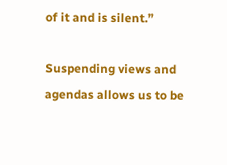of it and is silent.”

Suspending views and agendas allows us to be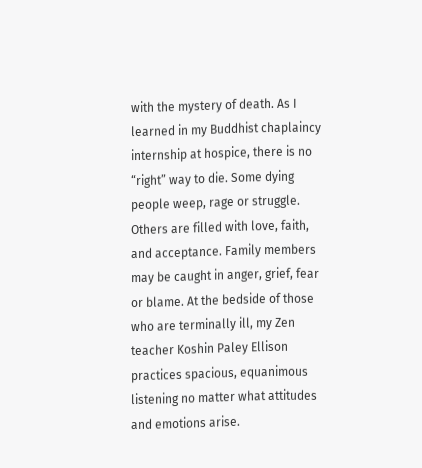with the mystery of death. As I learned in my Buddhist chaplaincy internship at hospice, there is no “right” way to die. Some dying people weep, rage or struggle. Others are filled with love, faith, and acceptance. Family members may be caught in anger, grief, fear or blame. At the bedside of those who are terminally ill, my Zen teacher Koshin Paley Ellison practices spacious, equanimous listening no matter what attitudes and emotions arise.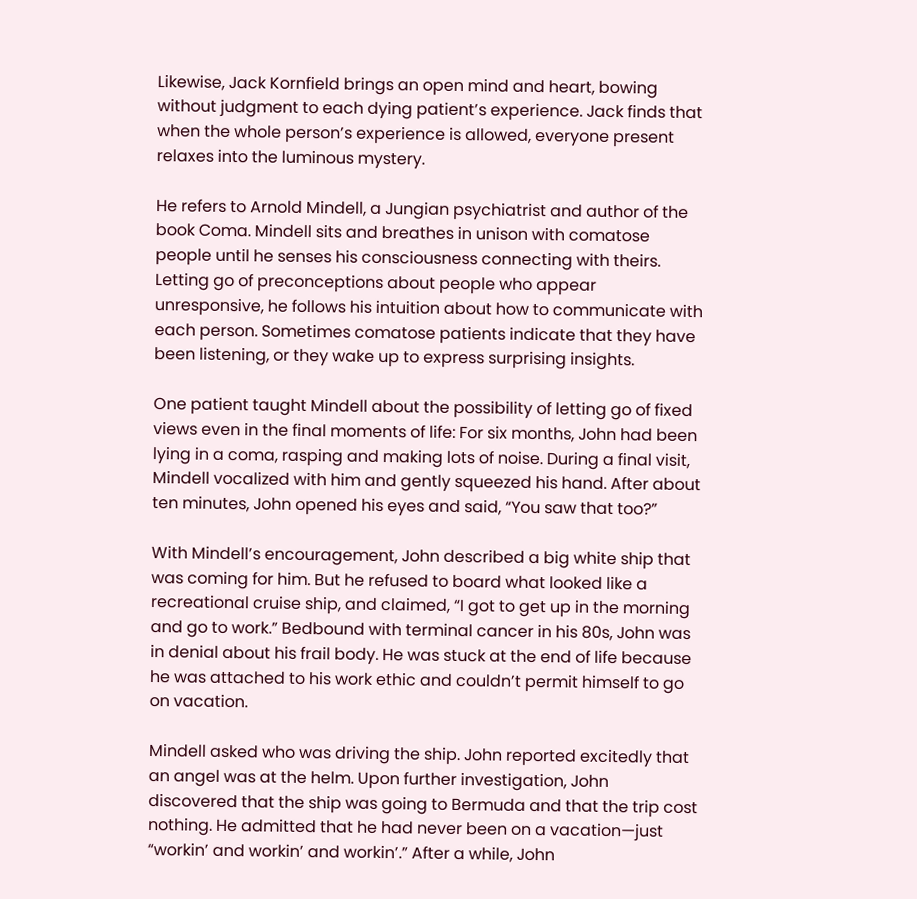Likewise, Jack Kornfield brings an open mind and heart, bowing without judgment to each dying patient’s experience. Jack finds that when the whole person’s experience is allowed, everyone present relaxes into the luminous mystery.

He refers to Arnold Mindell, a Jungian psychiatrist and author of the book Coma. Mindell sits and breathes in unison with comatose people until he senses his consciousness connecting with theirs. Letting go of preconceptions about people who appear unresponsive, he follows his intuition about how to communicate with each person. Sometimes comatose patients indicate that they have been listening, or they wake up to express surprising insights.

One patient taught Mindell about the possibility of letting go of fixed views even in the final moments of life: For six months, John had been lying in a coma, rasping and making lots of noise. During a final visit, Mindell vocalized with him and gently squeezed his hand. After about ten minutes, John opened his eyes and said, “You saw that too?”

With Mindell’s encouragement, John described a big white ship that was coming for him. But he refused to board what looked like a recreational cruise ship, and claimed, “I got to get up in the morning and go to work.” Bedbound with terminal cancer in his 80s, John was in denial about his frail body. He was stuck at the end of life because he was attached to his work ethic and couldn’t permit himself to go on vacation.

Mindell asked who was driving the ship. John reported excitedly that an angel was at the helm. Upon further investigation, John discovered that the ship was going to Bermuda and that the trip cost nothing. He admitted that he had never been on a vacation—just “workin’ and workin’ and workin’.” After a while, John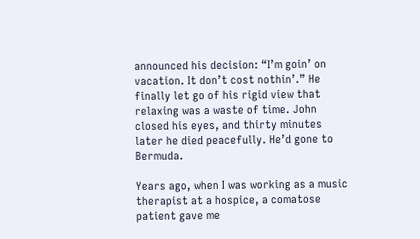announced his decision: “I’m goin’ on vacation. It don’t cost nothin’.” He finally let go of his rigid view that relaxing was a waste of time. John closed his eyes, and thirty minutes later he died peacefully. He’d gone to Bermuda.

Years ago, when I was working as a music therapist at a hospice, a comatose patient gave me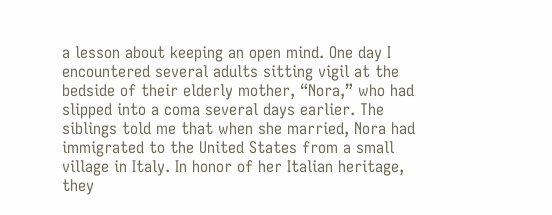a lesson about keeping an open mind. One day I encountered several adults sitting vigil at the bedside of their elderly mother, “Nora,” who had slipped into a coma several days earlier. The siblings told me that when she married, Nora had immigrated to the United States from a small village in Italy. In honor of her Italian heritage, they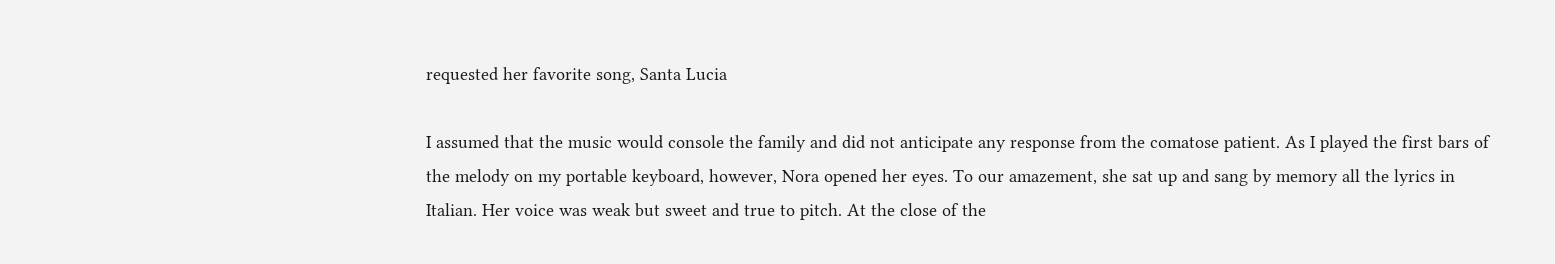requested her favorite song, Santa Lucia

I assumed that the music would console the family and did not anticipate any response from the comatose patient. As I played the first bars of the melody on my portable keyboard, however, Nora opened her eyes. To our amazement, she sat up and sang by memory all the lyrics in Italian. Her voice was weak but sweet and true to pitch. At the close of the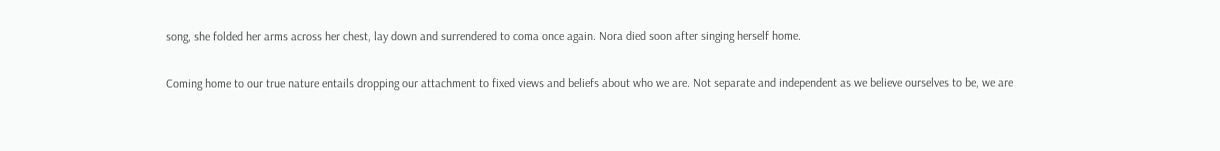song, she folded her arms across her chest, lay down and surrendered to coma once again. Nora died soon after singing herself home.

Coming home to our true nature entails dropping our attachment to fixed views and beliefs about who we are. Not separate and independent as we believe ourselves to be, we are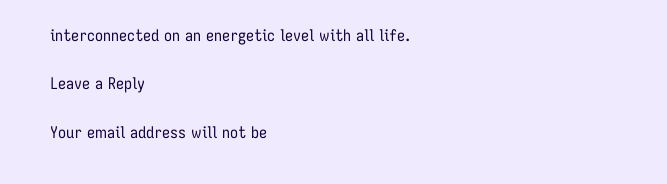interconnected on an energetic level with all life.

Leave a Reply

Your email address will not be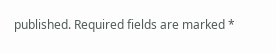published. Required fields are marked *